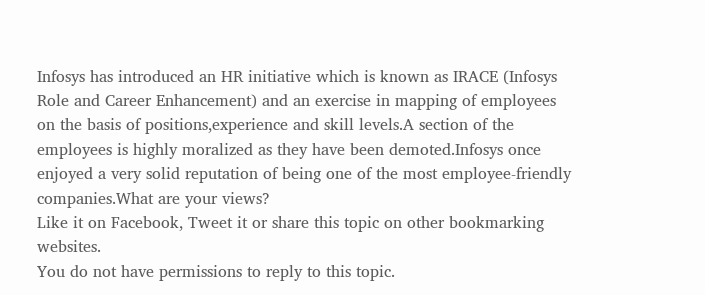Infosys has introduced an HR initiative which is known as IRACE (Infosys Role and Career Enhancement) and an exercise in mapping of employees on the basis of positions,experience and skill levels.A section of the employees is highly moralized as they have been demoted.Infosys once enjoyed a very solid reputation of being one of the most employee-friendly companies.What are your views?
Like it on Facebook, Tweet it or share this topic on other bookmarking websites.
You do not have permissions to reply to this topic.